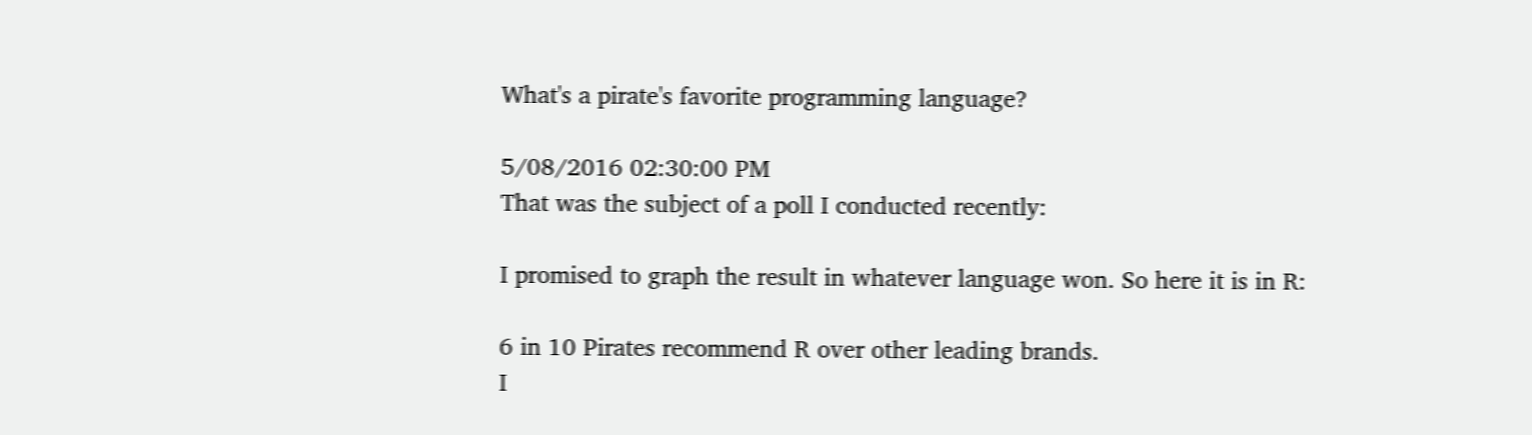What's a pirate's favorite programming language?

5/08/2016 02:30:00 PM
That was the subject of a poll I conducted recently:

I promised to graph the result in whatever language won. So here it is in R:

6 in 10 Pirates recommend R over other leading brands.
I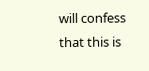will confess that this is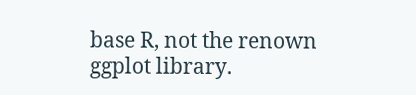base R, not the renown ggplot library.